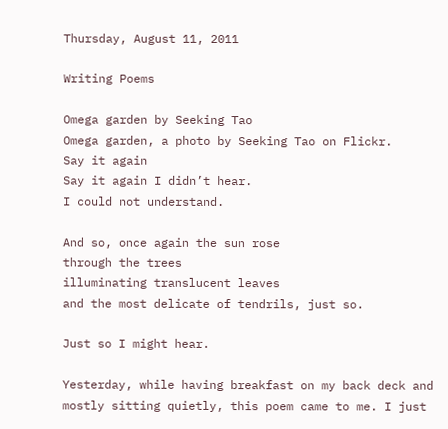Thursday, August 11, 2011

Writing Poems

Omega garden by Seeking Tao
Omega garden, a photo by Seeking Tao on Flickr.
Say it again
Say it again I didn’t hear.
I could not understand.

And so, once again the sun rose
through the trees
illuminating translucent leaves
and the most delicate of tendrils, just so.

Just so I might hear.

Yesterday, while having breakfast on my back deck and mostly sitting quietly, this poem came to me. I just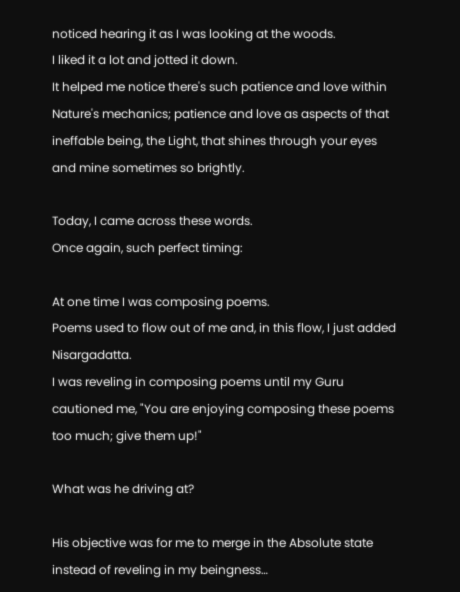noticed hearing it as I was looking at the woods.
I liked it a lot and jotted it down.
It helped me notice there's such patience and love within Nature's mechanics; patience and love as aspects of that ineffable being, the Light, that shines through your eyes and mine sometimes so brightly.

Today, I came across these words.
Once again, such perfect timing:

At one time I was composing poems.
Poems used to flow out of me and, in this flow, I just added Nisargadatta.
I was reveling in composing poems until my Guru cautioned me, "You are enjoying composing these poems too much; give them up!"

What was he driving at?

His objective was for me to merge in the Absolute state instead of reveling in my beingness…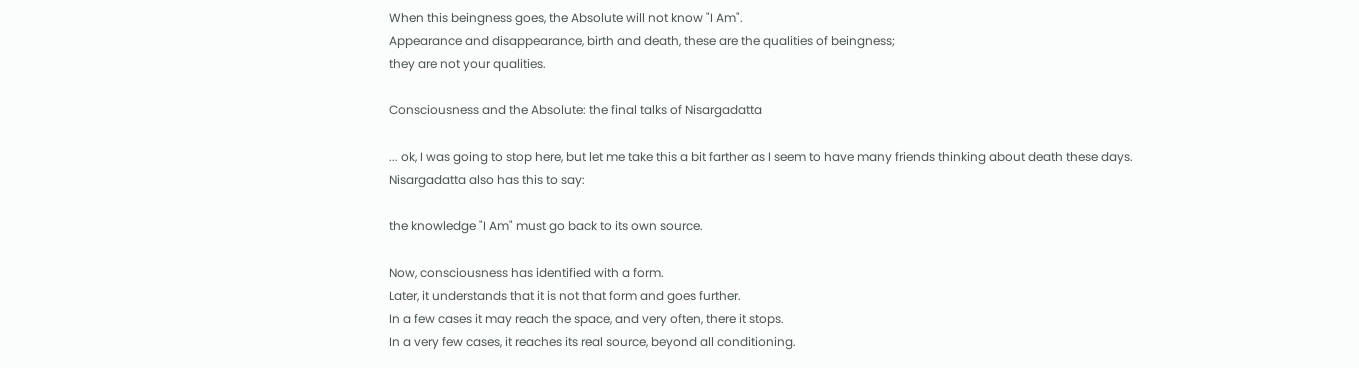When this beingness goes, the Absolute will not know "I Am".
Appearance and disappearance, birth and death, these are the qualities of beingness;
they are not your qualities.

Consciousness and the Absolute: the final talks of Nisargadatta

... ok, I was going to stop here, but let me take this a bit farther as I seem to have many friends thinking about death these days.
Nisargadatta also has this to say:

the knowledge "I Am" must go back to its own source.

Now, consciousness has identified with a form.
Later, it understands that it is not that form and goes further.
In a few cases it may reach the space, and very often, there it stops.
In a very few cases, it reaches its real source, beyond all conditioning.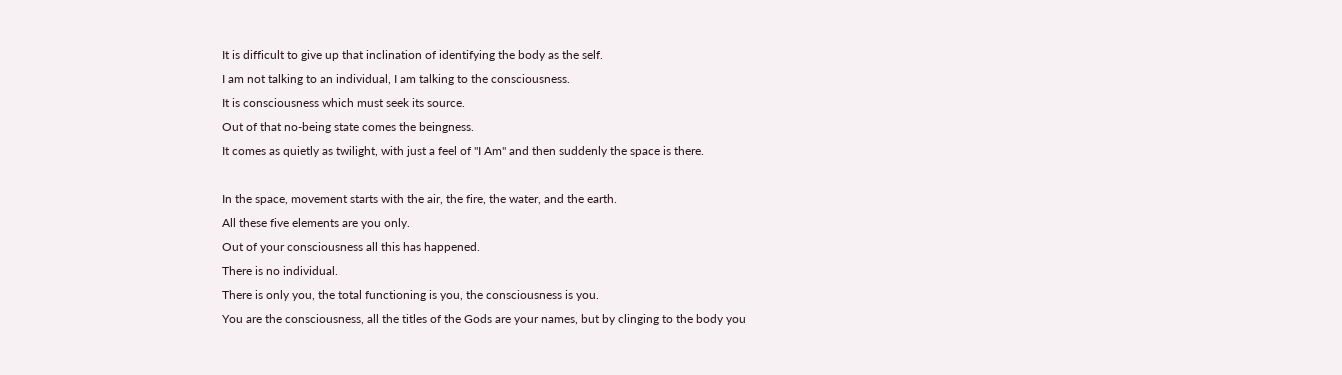It is difficult to give up that inclination of identifying the body as the self.
I am not talking to an individual, I am talking to the consciousness.
It is consciousness which must seek its source.
Out of that no-being state comes the beingness.
It comes as quietly as twilight, with just a feel of "I Am" and then suddenly the space is there.

In the space, movement starts with the air, the fire, the water, and the earth.
All these five elements are you only.
Out of your consciousness all this has happened.
There is no individual.
There is only you, the total functioning is you, the consciousness is you.
You are the consciousness, all the titles of the Gods are your names, but by clinging to the body you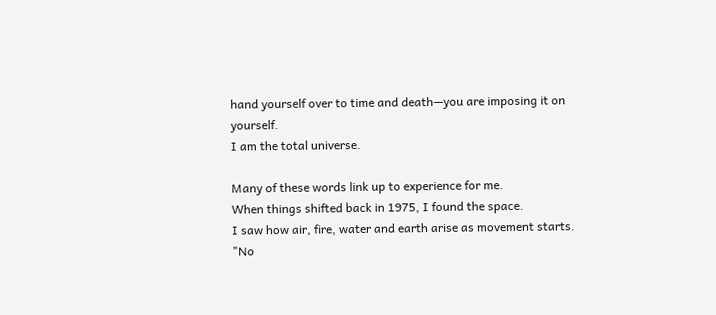hand yourself over to time and death—you are imposing it on yourself.
I am the total universe.

Many of these words link up to experience for me.
When things shifted back in 1975, I found the space.
I saw how air, fire, water and earth arise as movement starts.
"No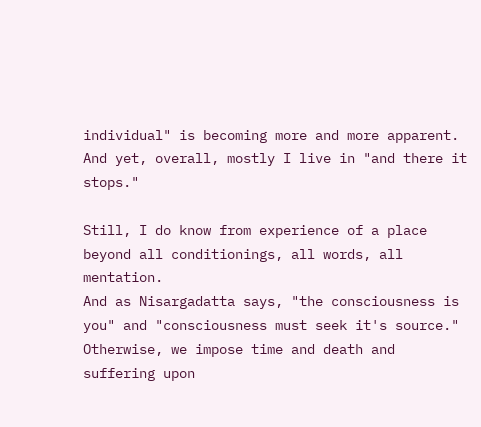individual" is becoming more and more apparent.
And yet, overall, mostly I live in "and there it stops."

Still, I do know from experience of a place beyond all conditionings, all words, all mentation.
And as Nisargadatta says, "the consciousness is you" and "consciousness must seek it's source."
Otherwise, we impose time and death and suffering upon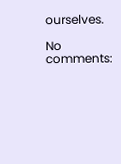ourselves.

No comments: